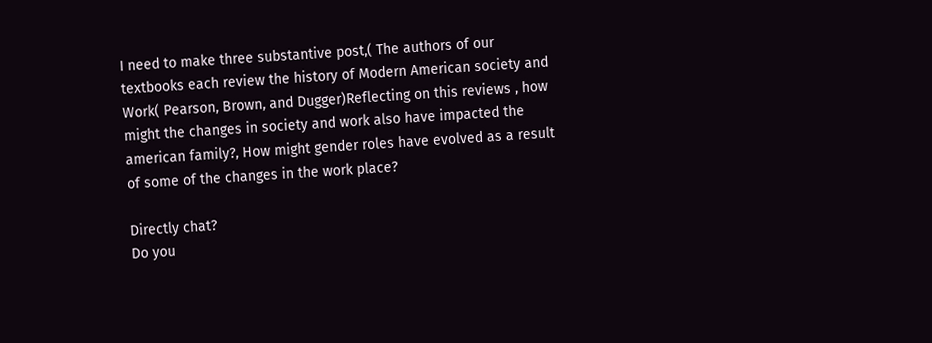I need to make three substantive post,( The authors of our textbooks each review the history of Modern American society and Work( Pearson, Brown, and Dugger)Reflecting on this reviews , how might the changes in society and work also have impacted the american family?, How might gender roles have evolved as a result of some of the changes in the work place?

Directly chat?
Do you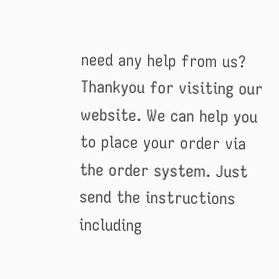need any help from us?
Thankyou for visiting our website. We can help you to place your order via the order system. Just send the instructions including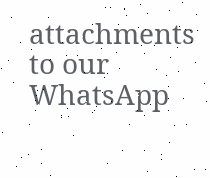attachments to our WhatsApp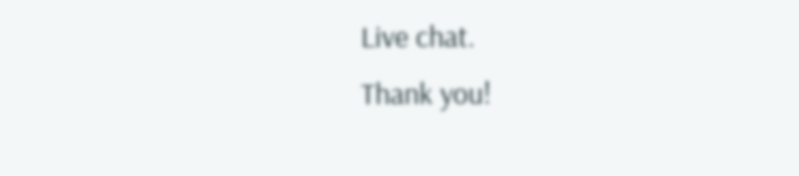Live chat.
Thank you!